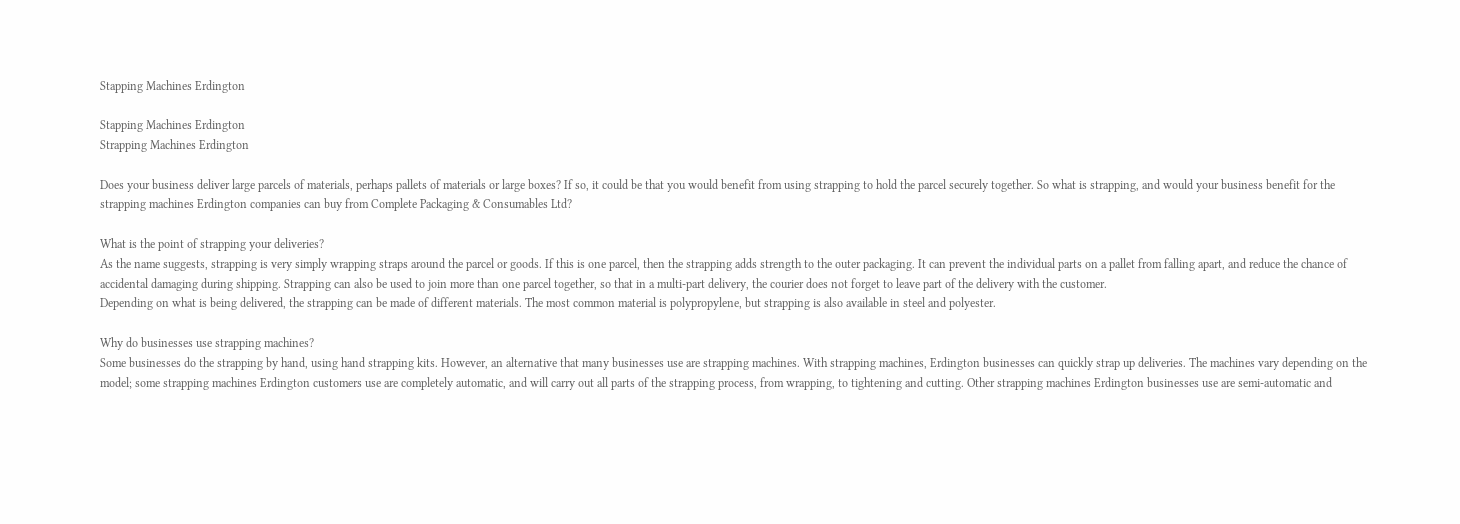Stapping Machines Erdington

Stapping Machines Erdington
Strapping Machines Erdington

Does your business deliver large parcels of materials, perhaps pallets of materials or large boxes? If so, it could be that you would benefit from using strapping to hold the parcel securely together. So what is strapping, and would your business benefit for the strapping machines Erdington companies can buy from Complete Packaging & Consumables Ltd?

What is the point of strapping your deliveries?
As the name suggests, strapping is very simply wrapping straps around the parcel or goods. If this is one parcel, then the strapping adds strength to the outer packaging. It can prevent the individual parts on a pallet from falling apart, and reduce the chance of accidental damaging during shipping. Strapping can also be used to join more than one parcel together, so that in a multi-part delivery, the courier does not forget to leave part of the delivery with the customer.
Depending on what is being delivered, the strapping can be made of different materials. The most common material is polypropylene, but strapping is also available in steel and polyester.

Why do businesses use strapping machines?
Some businesses do the strapping by hand, using hand strapping kits. However, an alternative that many businesses use are strapping machines. With strapping machines, Erdington businesses can quickly strap up deliveries. The machines vary depending on the model; some strapping machines Erdington customers use are completely automatic, and will carry out all parts of the strapping process, from wrapping, to tightening and cutting. Other strapping machines Erdington businesses use are semi-automatic and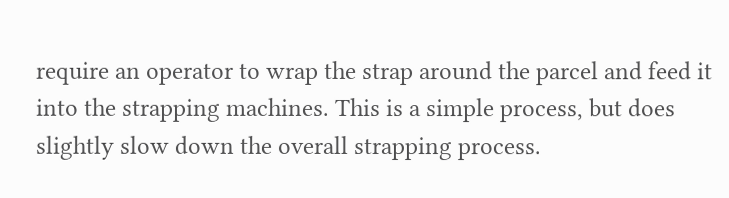require an operator to wrap the strap around the parcel and feed it into the strapping machines. This is a simple process, but does slightly slow down the overall strapping process.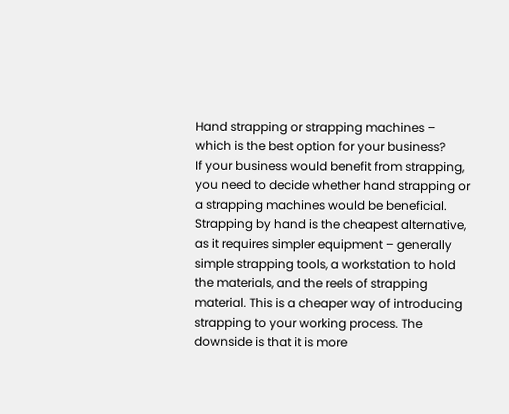Hand strapping or strapping machines – which is the best option for your business?
If your business would benefit from strapping, you need to decide whether hand strapping or a strapping machines would be beneficial.
Strapping by hand is the cheapest alternative, as it requires simpler equipment – generally simple strapping tools, a workstation to hold the materials, and the reels of strapping material. This is a cheaper way of introducing strapping to your working process. The downside is that it is more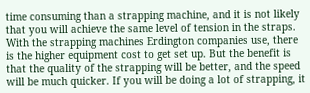time consuming than a strapping machine, and it is not likely that you will achieve the same level of tension in the straps.
With the strapping machines Erdington companies use, there is the higher equipment cost to get set up. But the benefit is that the quality of the strapping will be better, and the speed will be much quicker. If you will be doing a lot of strapping, it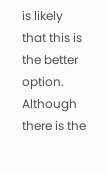is likely that this is the better option. Although there is the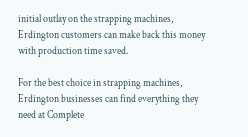initial outlay on the strapping machines, Erdington customers can make back this money with production time saved.

For the best choice in strapping machines, Erdington businesses can find everything they need at Complete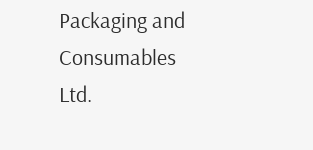Packaging and Consumables Ltd.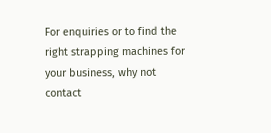For enquiries or to find the right strapping machines for your business, why not contact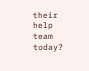their help team today?